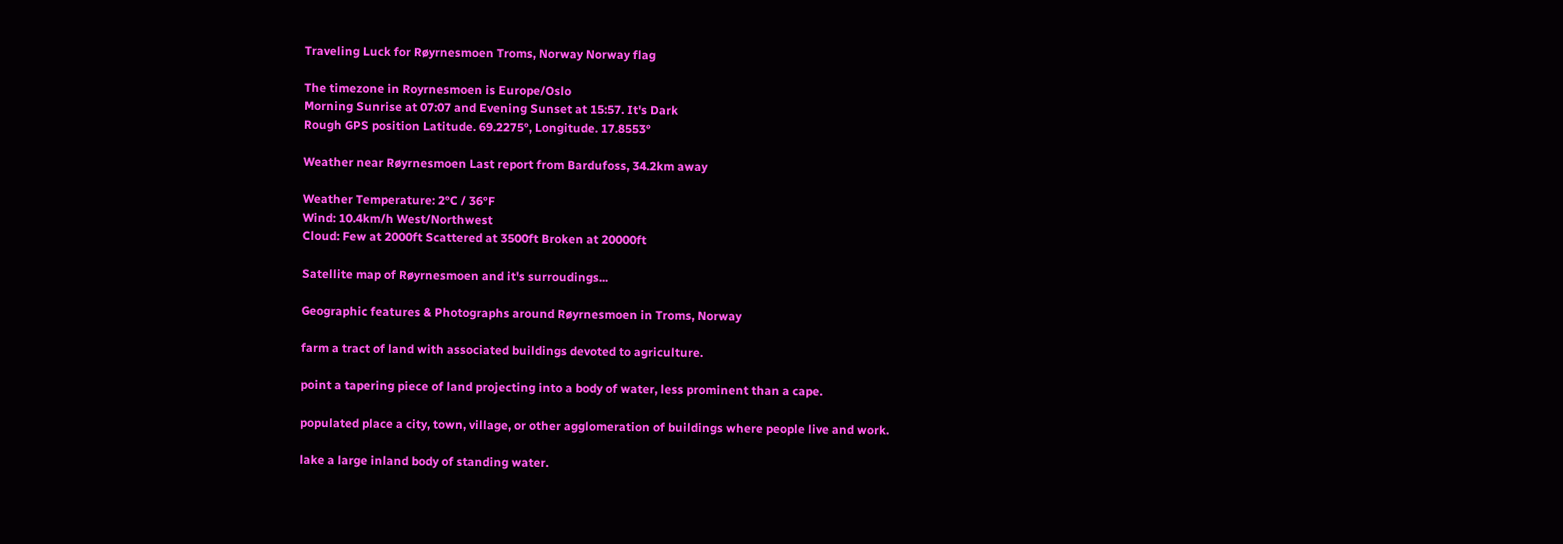Traveling Luck for Røyrnesmoen Troms, Norway Norway flag

The timezone in Royrnesmoen is Europe/Oslo
Morning Sunrise at 07:07 and Evening Sunset at 15:57. It's Dark
Rough GPS position Latitude. 69.2275°, Longitude. 17.8553°

Weather near Røyrnesmoen Last report from Bardufoss, 34.2km away

Weather Temperature: 2°C / 36°F
Wind: 10.4km/h West/Northwest
Cloud: Few at 2000ft Scattered at 3500ft Broken at 20000ft

Satellite map of Røyrnesmoen and it's surroudings...

Geographic features & Photographs around Røyrnesmoen in Troms, Norway

farm a tract of land with associated buildings devoted to agriculture.

point a tapering piece of land projecting into a body of water, less prominent than a cape.

populated place a city, town, village, or other agglomeration of buildings where people live and work.

lake a large inland body of standing water.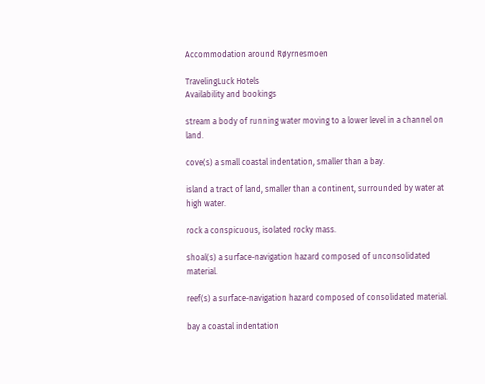Accommodation around Røyrnesmoen

TravelingLuck Hotels
Availability and bookings

stream a body of running water moving to a lower level in a channel on land.

cove(s) a small coastal indentation, smaller than a bay.

island a tract of land, smaller than a continent, surrounded by water at high water.

rock a conspicuous, isolated rocky mass.

shoal(s) a surface-navigation hazard composed of unconsolidated material.

reef(s) a surface-navigation hazard composed of consolidated material.

bay a coastal indentation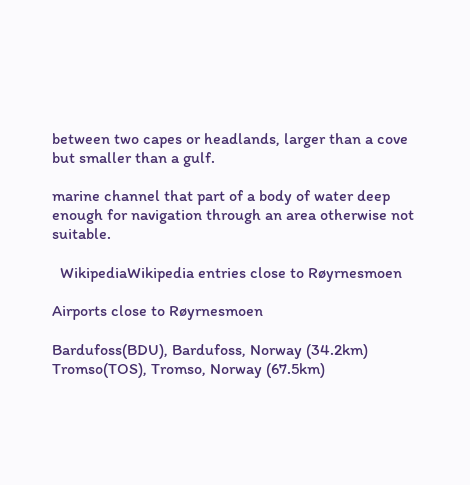between two capes or headlands, larger than a cove but smaller than a gulf.

marine channel that part of a body of water deep enough for navigation through an area otherwise not suitable.

  WikipediaWikipedia entries close to Røyrnesmoen

Airports close to Røyrnesmoen

Bardufoss(BDU), Bardufoss, Norway (34.2km)
Tromso(TOS), Tromso, Norway (67.5km)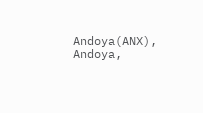Andoya(ANX), Andoya,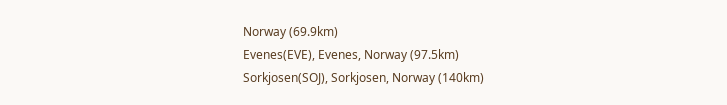Norway (69.9km)
Evenes(EVE), Evenes, Norway (97.5km)
Sorkjosen(SOJ), Sorkjosen, Norway (140km)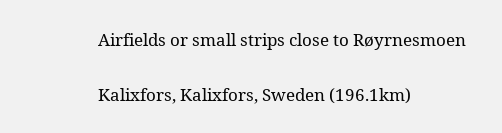Airfields or small strips close to Røyrnesmoen

Kalixfors, Kalixfors, Sweden (196.1km)